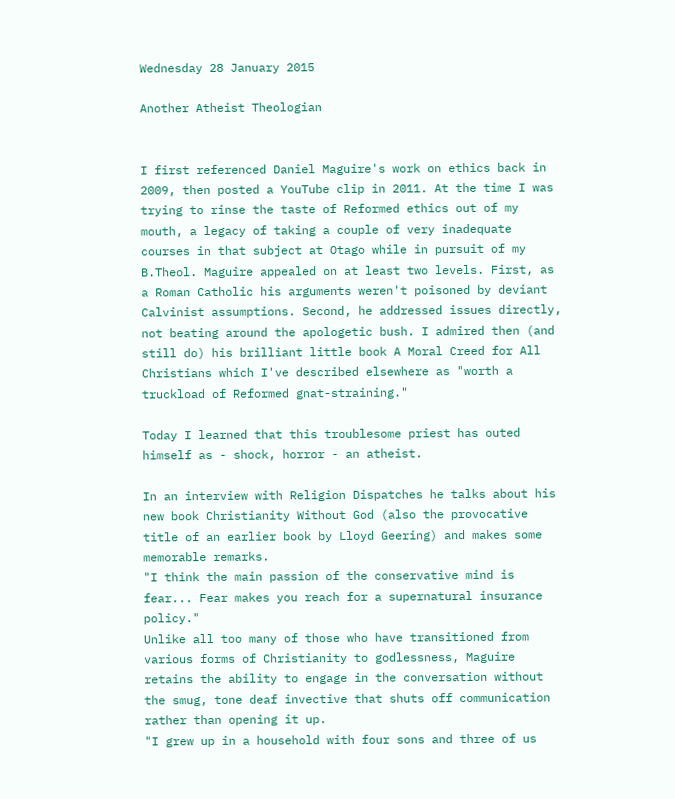Wednesday 28 January 2015

Another Atheist Theologian


I first referenced Daniel Maguire's work on ethics back in 2009, then posted a YouTube clip in 2011. At the time I was trying to rinse the taste of Reformed ethics out of my mouth, a legacy of taking a couple of very inadequate courses in that subject at Otago while in pursuit of my B.Theol. Maguire appealed on at least two levels. First, as a Roman Catholic his arguments weren't poisoned by deviant Calvinist assumptions. Second, he addressed issues directly, not beating around the apologetic bush. I admired then (and still do) his brilliant little book A Moral Creed for All Christians which I've described elsewhere as "worth a truckload of Reformed gnat-straining."

Today I learned that this troublesome priest has outed himself as - shock, horror - an atheist.

In an interview with Religion Dispatches he talks about his new book Christianity Without God (also the provocative title of an earlier book by Lloyd Geering) and makes some memorable remarks.
"I think the main passion of the conservative mind is fear... Fear makes you reach for a supernatural insurance policy."
Unlike all too many of those who have transitioned from various forms of Christianity to godlessness, Maguire retains the ability to engage in the conversation without the smug, tone deaf invective that shuts off communication rather than opening it up.
"I grew up in a household with four sons and three of us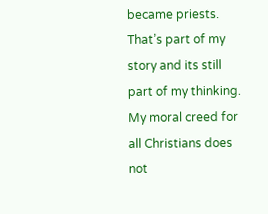became priests. That’s part of my story and its still part of my thinking. My moral creed for all Christians does not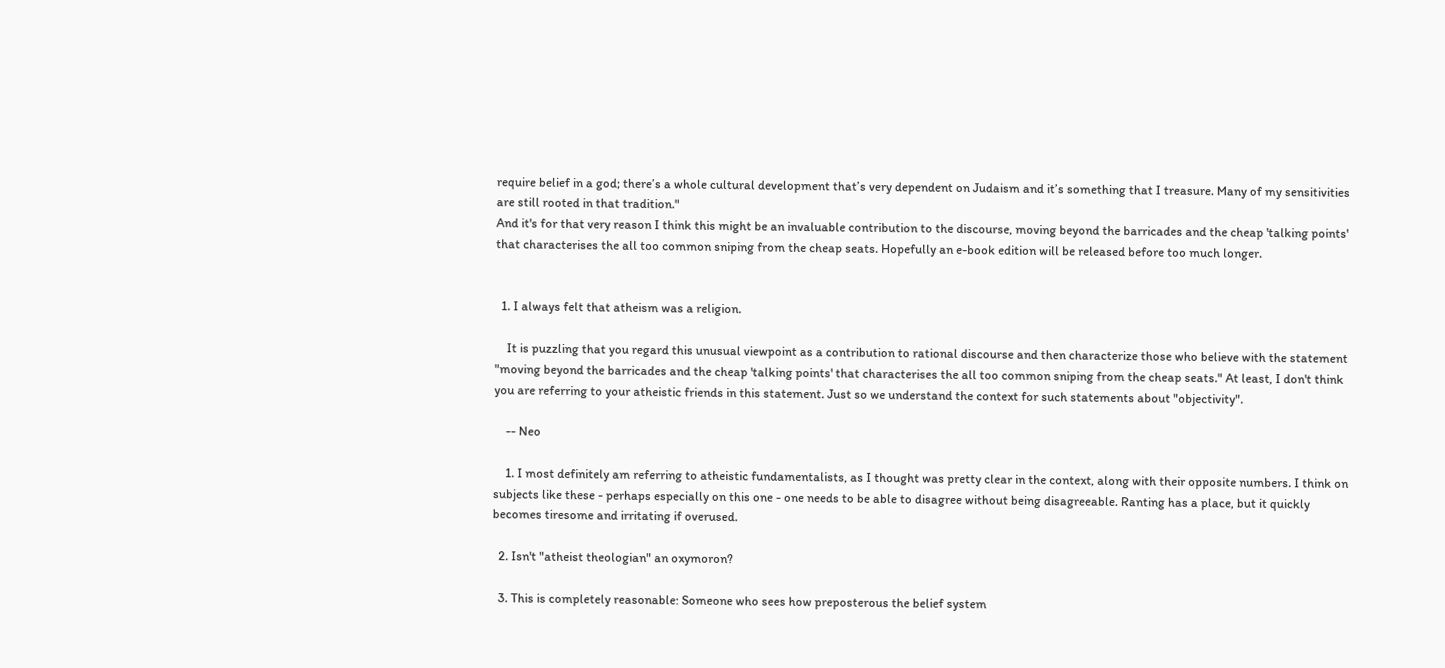require belief in a god; there’s a whole cultural development that’s very dependent on Judaism and it’s something that I treasure. Many of my sensitivities are still rooted in that tradition."
And it's for that very reason I think this might be an invaluable contribution to the discourse, moving beyond the barricades and the cheap 'talking points' that characterises the all too common sniping from the cheap seats. Hopefully an e-book edition will be released before too much longer.


  1. I always felt that atheism was a religion.

    It is puzzling that you regard this unusual viewpoint as a contribution to rational discourse and then characterize those who believe with the statement "moving beyond the barricades and the cheap 'talking points' that characterises the all too common sniping from the cheap seats." At least, I don't think you are referring to your atheistic friends in this statement. Just so we understand the context for such statements about "objectivity".

    -- Neo

    1. I most definitely am referring to atheistic fundamentalists, as I thought was pretty clear in the context, along with their opposite numbers. I think on subjects like these - perhaps especially on this one - one needs to be able to disagree without being disagreeable. Ranting has a place, but it quickly becomes tiresome and irritating if overused.

  2. Isn't "atheist theologian" an oxymoron?

  3. This is completely reasonable: Someone who sees how preposterous the belief system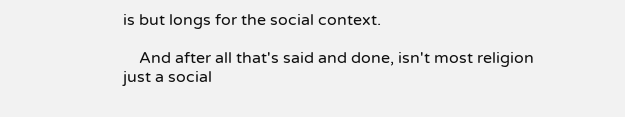is but longs for the social context.

    And after all that's said and done, isn't most religion just a social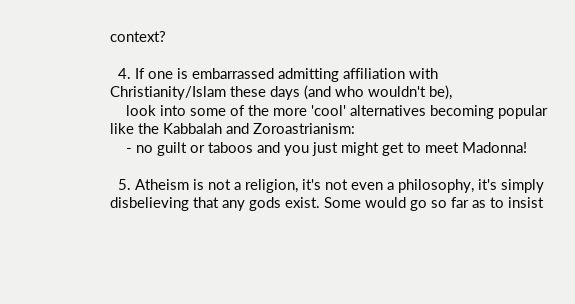context?

  4. If one is embarrassed admitting affiliation with Christianity/Islam these days (and who wouldn't be),
    look into some of the more 'cool' alternatives becoming popular like the Kabbalah and Zoroastrianism:
    - no guilt or taboos and you just might get to meet Madonna!

  5. Atheism is not a religion, it's not even a philosophy, it's simply disbelieving that any gods exist. Some would go so far as to insist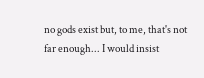no gods exist but, to me, that's not far enough... I would insist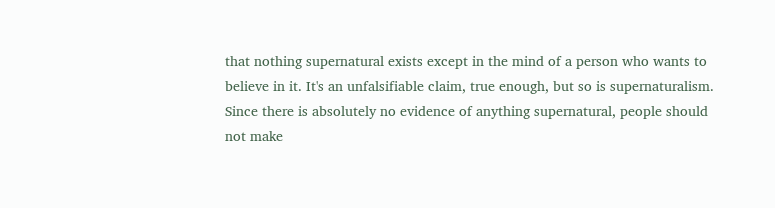that nothing supernatural exists except in the mind of a person who wants to believe in it. It's an unfalsifiable claim, true enough, but so is supernaturalism. Since there is absolutely no evidence of anything supernatural, people should not make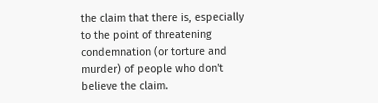the claim that there is, especially to the point of threatening condemnation (or torture and murder) of people who don't believe the claim.